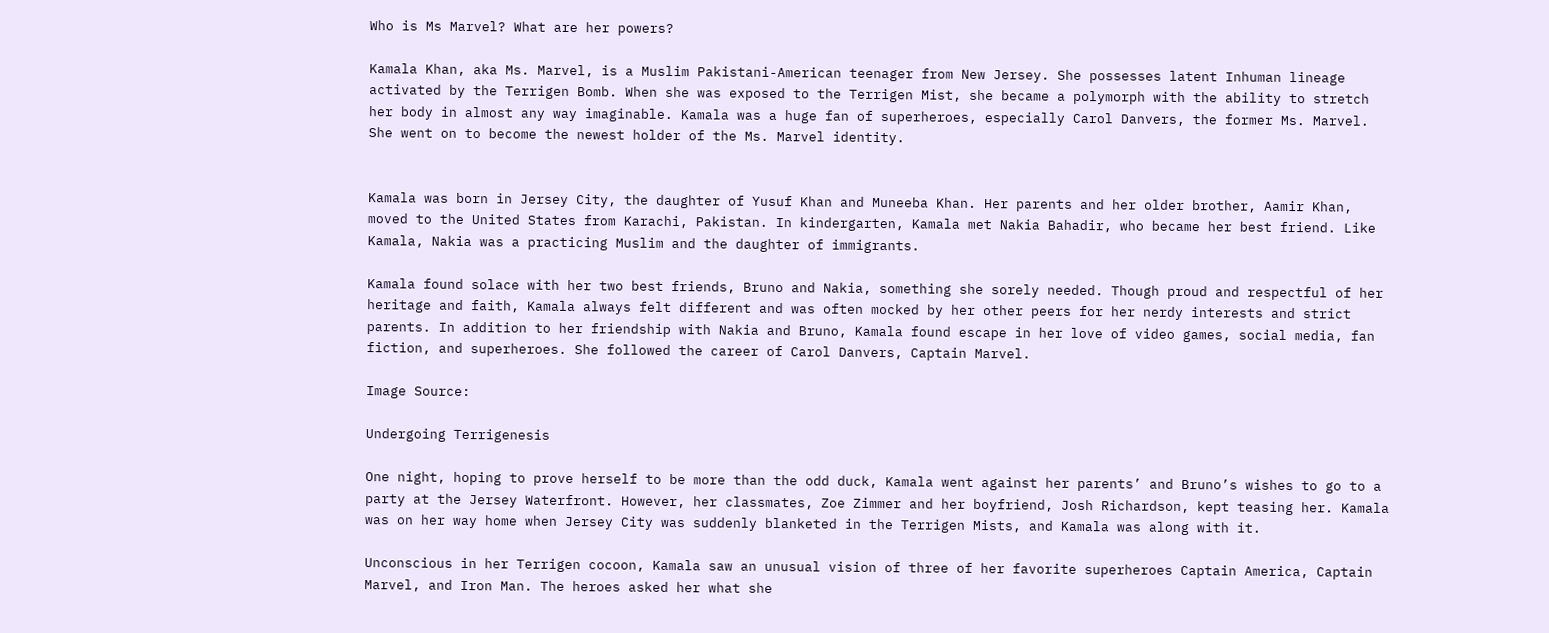Who is Ms Marvel? What are her powers?

Kamala Khan, aka Ms. Marvel, is a Muslim Pakistani-American teenager from New Jersey. She possesses latent Inhuman lineage activated by the Terrigen Bomb. When she was exposed to the Terrigen Mist, she became a polymorph with the ability to stretch her body in almost any way imaginable. Kamala was a huge fan of superheroes, especially Carol Danvers, the former Ms. Marvel. She went on to become the newest holder of the Ms. Marvel identity.


Kamala was born in Jersey City, the daughter of Yusuf Khan and Muneeba Khan. Her parents and her older brother, Aamir Khan, moved to the United States from Karachi, Pakistan. In kindergarten, Kamala met Nakia Bahadir, who became her best friend. Like Kamala, Nakia was a practicing Muslim and the daughter of immigrants.

Kamala found solace with her two best friends, Bruno and Nakia, something she sorely needed. Though proud and respectful of her heritage and faith, Kamala always felt different and was often mocked by her other peers for her nerdy interests and strict parents. In addition to her friendship with Nakia and Bruno, Kamala found escape in her love of video games, social media, fan fiction, and superheroes. She followed the career of Carol Danvers, Captain Marvel.

Image Source:

Undergoing Terrigenesis

One night, hoping to prove herself to be more than the odd duck, Kamala went against her parents’ and Bruno’s wishes to go to a party at the Jersey Waterfront. However, her classmates, Zoe Zimmer and her boyfriend, Josh Richardson, kept teasing her. Kamala was on her way home when Jersey City was suddenly blanketed in the Terrigen Mists, and Kamala was along with it.

Unconscious in her Terrigen cocoon, Kamala saw an unusual vision of three of her favorite superheroes Captain America, Captain Marvel, and Iron Man. The heroes asked her what she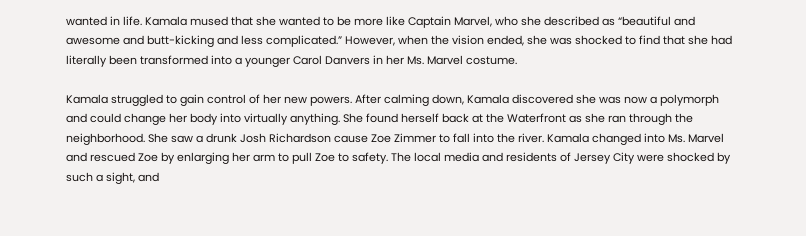wanted in life. Kamala mused that she wanted to be more like Captain Marvel, who she described as “beautiful and awesome and butt-kicking and less complicated.” However, when the vision ended, she was shocked to find that she had literally been transformed into a younger Carol Danvers in her Ms. Marvel costume.

Kamala struggled to gain control of her new powers. After calming down, Kamala discovered she was now a polymorph and could change her body into virtually anything. She found herself back at the Waterfront as she ran through the neighborhood. She saw a drunk Josh Richardson cause Zoe Zimmer to fall into the river. Kamala changed into Ms. Marvel and rescued Zoe by enlarging her arm to pull Zoe to safety. The local media and residents of Jersey City were shocked by such a sight, and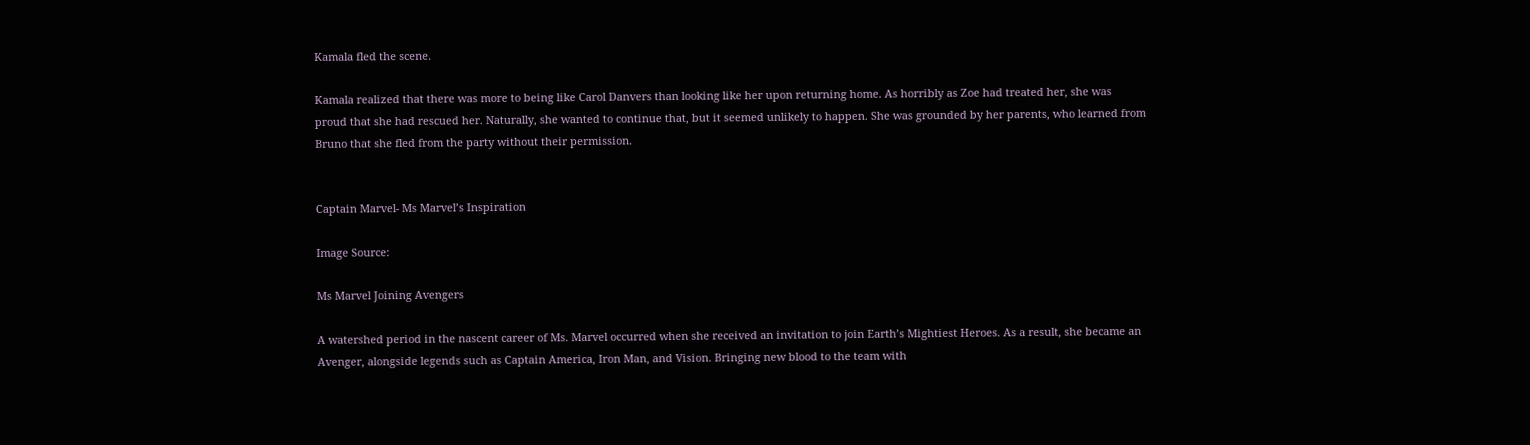Kamala fled the scene.

Kamala realized that there was more to being like Carol Danvers than looking like her upon returning home. As horribly as Zoe had treated her, she was proud that she had rescued her. Naturally, she wanted to continue that, but it seemed unlikely to happen. She was grounded by her parents, who learned from Bruno that she fled from the party without their permission.


Captain Marvel- Ms Marvel’s Inspiration

Image Source:

Ms Marvel Joining Avengers

A watershed period in the nascent career of Ms. Marvel occurred when she received an invitation to join Earth’s Mightiest Heroes. As a result, she became an Avenger, alongside legends such as Captain America, Iron Man, and Vision. Bringing new blood to the team with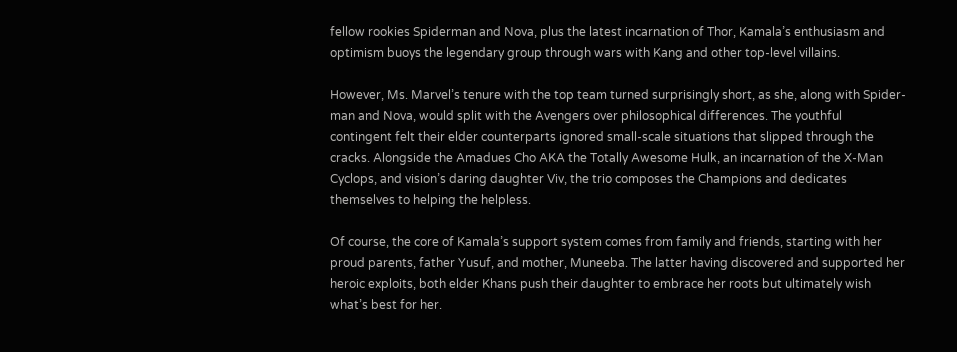fellow rookies Spiderman and Nova, plus the latest incarnation of Thor, Kamala’s enthusiasm and optimism buoys the legendary group through wars with Kang and other top-level villains.

However, Ms. Marvel’s tenure with the top team turned surprisingly short, as she, along with Spider-man and Nova, would split with the Avengers over philosophical differences. The youthful contingent felt their elder counterparts ignored small-scale situations that slipped through the cracks. Alongside the Amadues Cho AKA the Totally Awesome Hulk, an incarnation of the X-Man Cyclops, and vision’s daring daughter Viv, the trio composes the Champions and dedicates themselves to helping the helpless.

Of course, the core of Kamala’s support system comes from family and friends, starting with her proud parents, father Yusuf, and mother, Muneeba. The latter having discovered and supported her heroic exploits, both elder Khans push their daughter to embrace her roots but ultimately wish what’s best for her.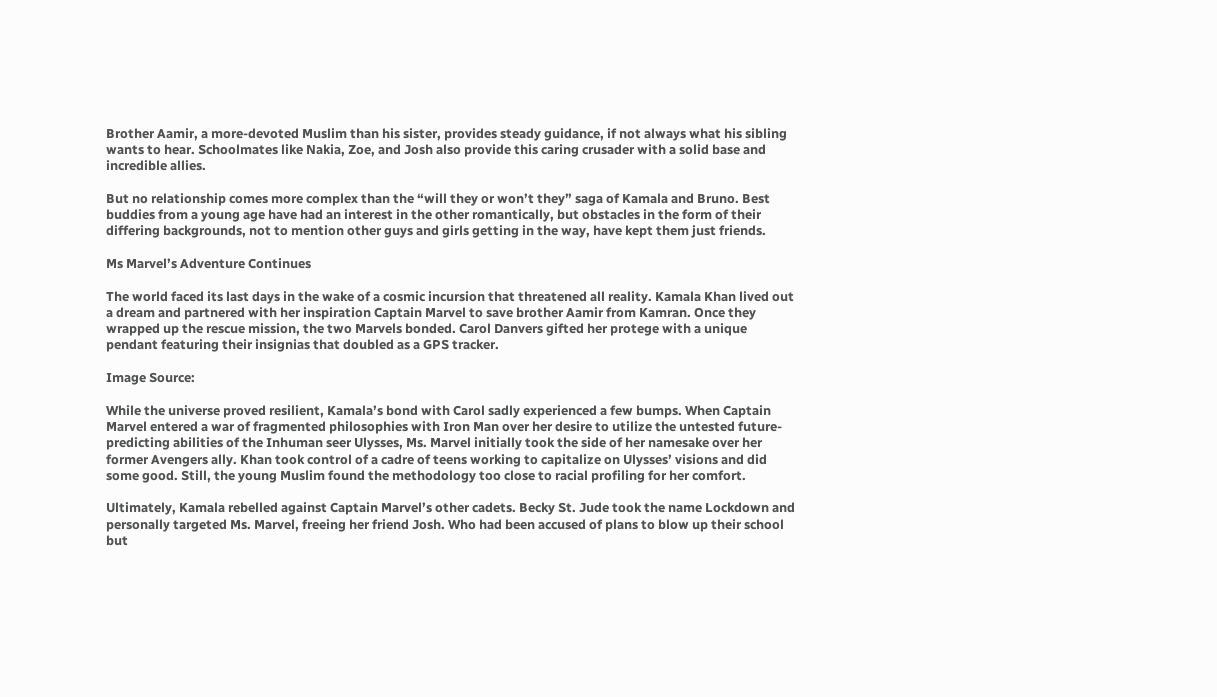Brother Aamir, a more-devoted Muslim than his sister, provides steady guidance, if not always what his sibling wants to hear. Schoolmates like Nakia, Zoe, and Josh also provide this caring crusader with a solid base and incredible allies.

But no relationship comes more complex than the “will they or won’t they” saga of Kamala and Bruno. Best buddies from a young age have had an interest in the other romantically, but obstacles in the form of their differing backgrounds, not to mention other guys and girls getting in the way, have kept them just friends.

Ms Marvel’s Adventure Continues

The world faced its last days in the wake of a cosmic incursion that threatened all reality. Kamala Khan lived out a dream and partnered with her inspiration Captain Marvel to save brother Aamir from Kamran. Once they wrapped up the rescue mission, the two Marvels bonded. Carol Danvers gifted her protege with a unique pendant featuring their insignias that doubled as a GPS tracker.

Image Source:

While the universe proved resilient, Kamala’s bond with Carol sadly experienced a few bumps. When Captain Marvel entered a war of fragmented philosophies with Iron Man over her desire to utilize the untested future-predicting abilities of the Inhuman seer Ulysses, Ms. Marvel initially took the side of her namesake over her former Avengers ally. Khan took control of a cadre of teens working to capitalize on Ulysses’ visions and did some good. Still, the young Muslim found the methodology too close to racial profiling for her comfort.

Ultimately, Kamala rebelled against Captain Marvel’s other cadets. Becky St. Jude took the name Lockdown and personally targeted Ms. Marvel, freeing her friend Josh. Who had been accused of plans to blow up their school but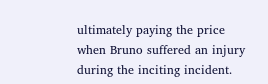ultimately paying the price when Bruno suffered an injury during the inciting incident.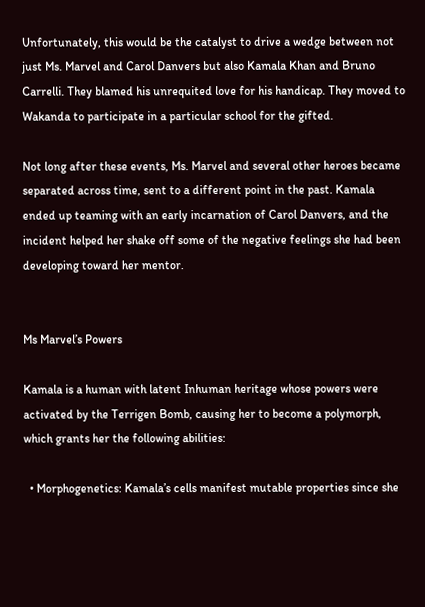Unfortunately, this would be the catalyst to drive a wedge between not just Ms. Marvel and Carol Danvers but also Kamala Khan and Bruno Carrelli. They blamed his unrequited love for his handicap. They moved to Wakanda to participate in a particular school for the gifted.

Not long after these events, Ms. Marvel and several other heroes became separated across time, sent to a different point in the past. Kamala ended up teaming with an early incarnation of Carol Danvers, and the incident helped her shake off some of the negative feelings she had been developing toward her mentor.


Ms Marvel’s Powers

Kamala is a human with latent Inhuman heritage whose powers were activated by the Terrigen Bomb, causing her to become a polymorph, which grants her the following abilities:

  • Morphogenetics: Kamala’s cells manifest mutable properties since she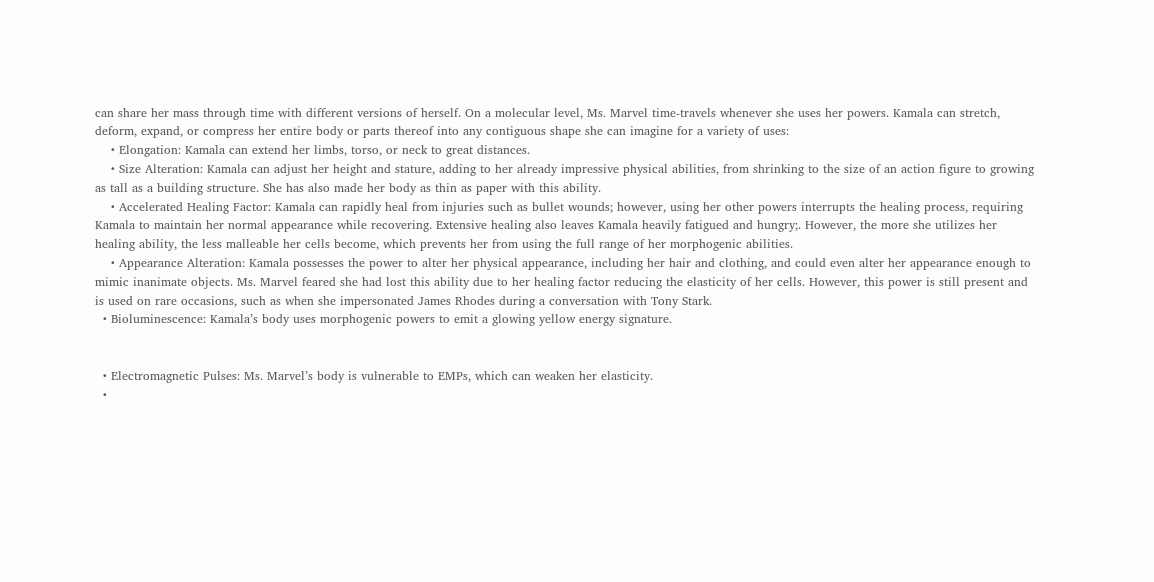can share her mass through time with different versions of herself. On a molecular level, Ms. Marvel time-travels whenever she uses her powers. Kamala can stretch, deform, expand, or compress her entire body or parts thereof into any contiguous shape she can imagine for a variety of uses:
    • Elongation: Kamala can extend her limbs, torso, or neck to great distances.
    • Size Alteration: Kamala can adjust her height and stature, adding to her already impressive physical abilities, from shrinking to the size of an action figure to growing as tall as a building structure. She has also made her body as thin as paper with this ability.
    • Accelerated Healing Factor: Kamala can rapidly heal from injuries such as bullet wounds; however, using her other powers interrupts the healing process, requiring Kamala to maintain her normal appearance while recovering. Extensive healing also leaves Kamala heavily fatigued and hungry;. However, the more she utilizes her healing ability, the less malleable her cells become, which prevents her from using the full range of her morphogenic abilities.
    • Appearance Alteration: Kamala possesses the power to alter her physical appearance, including her hair and clothing, and could even alter her appearance enough to mimic inanimate objects. Ms. Marvel feared she had lost this ability due to her healing factor reducing the elasticity of her cells. However, this power is still present and is used on rare occasions, such as when she impersonated James Rhodes during a conversation with Tony Stark.
  • Bioluminescence: Kamala’s body uses morphogenic powers to emit a glowing yellow energy signature.


  • Electromagnetic Pulses: Ms. Marvel’s body is vulnerable to EMPs, which can weaken her elasticity.
  •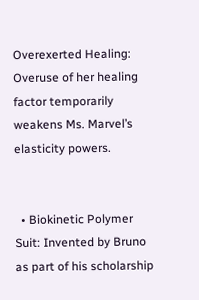Overexerted Healing: Overuse of her healing factor temporarily weakens Ms. Marvel’s elasticity powers.


  • Biokinetic Polymer Suit: Invented by Bruno as part of his scholarship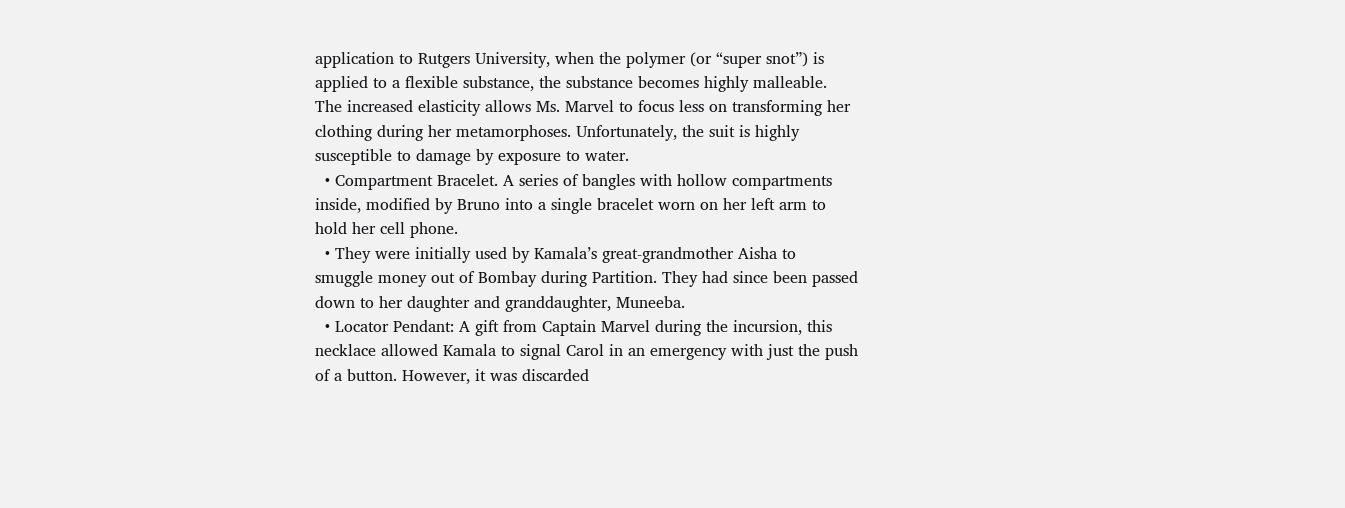application to Rutgers University, when the polymer (or “super snot”) is applied to a flexible substance, the substance becomes highly malleable. The increased elasticity allows Ms. Marvel to focus less on transforming her clothing during her metamorphoses. Unfortunately, the suit is highly susceptible to damage by exposure to water.
  • Compartment Bracelet. A series of bangles with hollow compartments inside, modified by Bruno into a single bracelet worn on her left arm to hold her cell phone.
  • They were initially used by Kamala’s great-grandmother Aisha to smuggle money out of Bombay during Partition. They had since been passed down to her daughter and granddaughter, Muneeba.
  • Locator Pendant: A gift from Captain Marvel during the incursion, this necklace allowed Kamala to signal Carol in an emergency with just the push of a button. However, it was discarded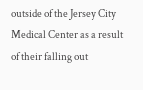outside of the Jersey City Medical Center as a result of their falling out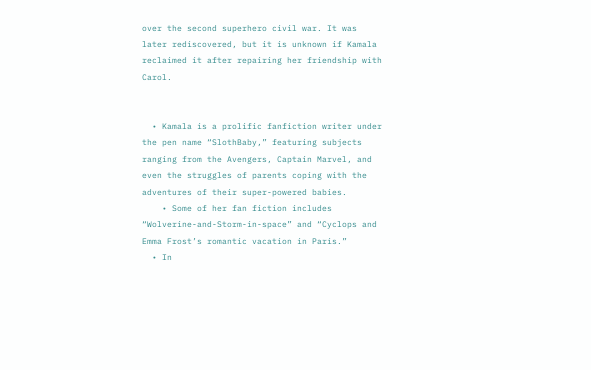over the second superhero civil war. It was later rediscovered, but it is unknown if Kamala reclaimed it after repairing her friendship with Carol.


  • Kamala is a prolific fanfiction writer under the pen name “SlothBaby,” featuring subjects ranging from the Avengers, Captain Marvel, and even the struggles of parents coping with the adventures of their super-powered babies.
    • Some of her fan fiction includes “Wolverine-and-Storm-in-space” and “Cyclops and Emma Frost’s romantic vacation in Paris.”
  • In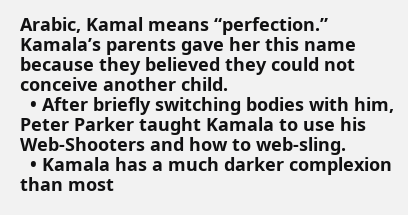Arabic, Kamal means “perfection.” Kamala’s parents gave her this name because they believed they could not conceive another child.
  • After briefly switching bodies with him, Peter Parker taught Kamala to use his Web-Shooters and how to web-sling.
  • Kamala has a much darker complexion than most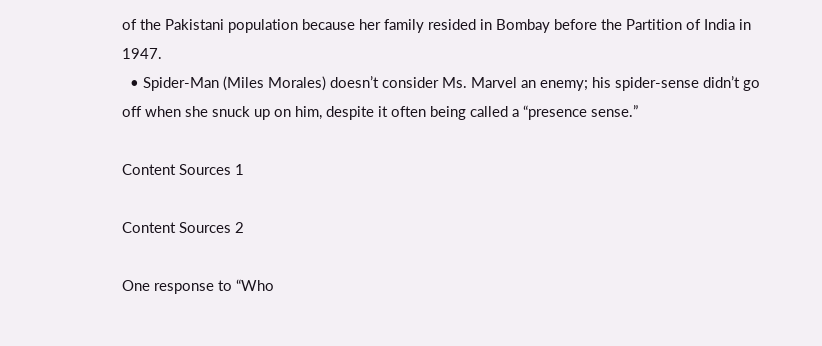of the Pakistani population because her family resided in Bombay before the Partition of India in 1947.
  • Spider-Man (Miles Morales) doesn’t consider Ms. Marvel an enemy; his spider-sense didn’t go off when she snuck up on him, despite it often being called a “presence sense.”

Content Sources 1

Content Sources 2

One response to “Who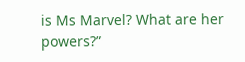is Ms Marvel? What are her powers?”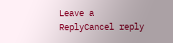Leave a ReplyCancel reply